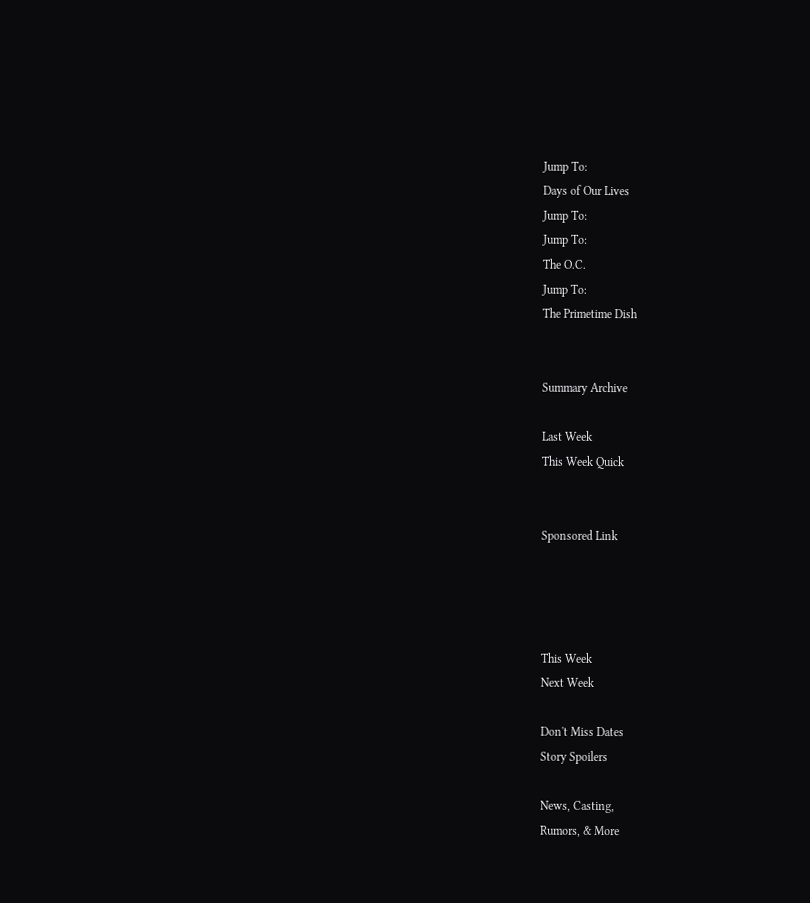Jump To:
Days of Our Lives
Jump To:
Jump To:
The O.C.
Jump To:
The Primetime Dish


Summary Archive

Last Week
This Week Quick


Sponsored Link




This Week
Next Week

Don't Miss Dates
Story Spoilers

News, Casting,
Rumors, & More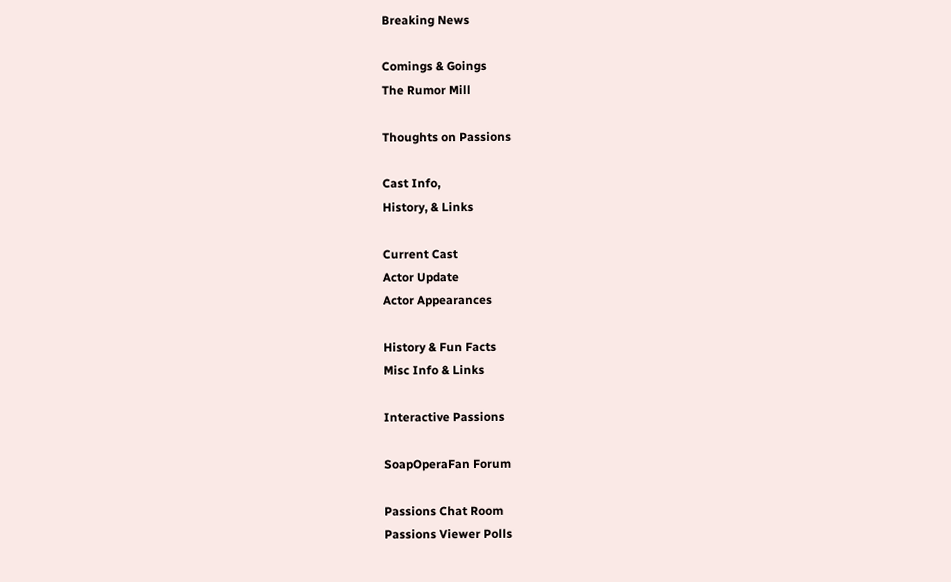Breaking News

Comings & Goings
The Rumor Mill

Thoughts on Passions

Cast Info,
History, & Links

Current Cast
Actor Update
Actor Appearances

History & Fun Facts
Misc Info & Links

Interactive Passions

SoapOperaFan Forum

Passions Chat Room
Passions Viewer Polls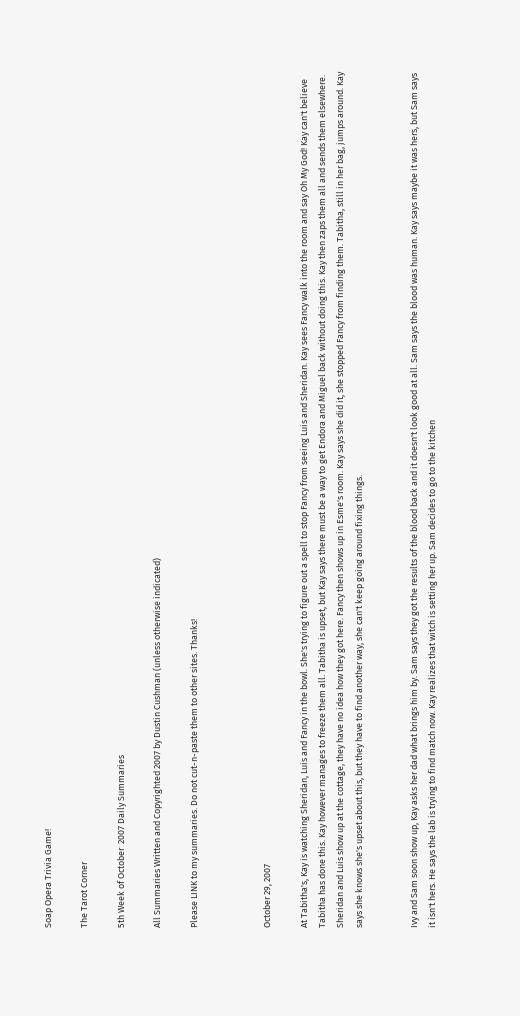Soap Opera Trivia Game!

The Tarot Corner

5th Week of October  2007 Daily Summaries

All Summaries Written and Copyrighted 2007 by Dustin Cushman (unless otherwise indicated)

Please LINK to my summaries. Do not cut-n-paste them to other sites. Thanks!



October 29, 2007

At Tabitha's, Kay is watching Sheridan, Luis and Fancy in the bowl. She's trying to figure out a spell to stop Fancy from seeing Luis and Sheridan. Kay sees Fancy walk into the room and say Oh My God! Kay can't believe Tabitha has done this. Kay however manages to freeze them all. Tabitha is upset, but Kay says there must be a way to get Endora and Miguel back without doing this. Kay then zaps them all and sends them elsewhere. Sheridan and Luis show up at the cottage, they have no idea how they got here. Fancy then shows up in Esme's room. Kay says she did it, she stopped Fancy from finding them. Tabitha, still in her bag, jumps around. Kay says she knows she's upset about this, but they have to find another way, she can't keep going around fixing things.


Ivy and Sam soon show up, Kay asks her dad what brings him by. Sam says they got the results of the blood back and it doesn't look good at all. Sam says the blood was human. Kay says maybe it was hers, but Sam says it isn't hers. He says the lab is trying to find match now. Kay realizes that witch is setting her up. Sam decides to go to the kitchen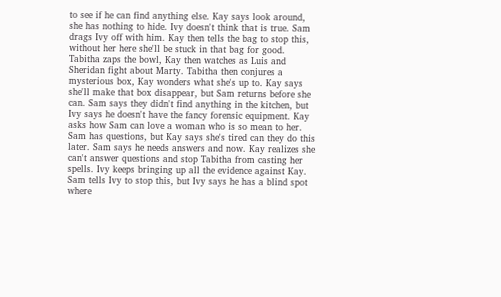to see if he can find anything else. Kay says look around, she has nothing to hide. Ivy doesn't think that is true. Sam drags Ivy off with him. Kay then tells the bag to stop this, without her here she'll be stuck in that bag for good. Tabitha zaps the bowl, Kay then watches as Luis and Sheridan fight about Marty. Tabitha then conjures a mysterious box, Kay wonders what she's up to. Kay says she'll make that box disappear, but Sam returns before she can. Sam says they didn't find anything in the kitchen, but Ivy says he doesn't have the fancy forensic equipment. Kay asks how Sam can love a woman who is so mean to her. Sam has questions, but Kay says she's tired can they do this later. Sam says he needs answers and now. Kay realizes she can't answer questions and stop Tabitha from casting her spells. Ivy keeps bringing up all the evidence against Kay. Sam tells Ivy to stop this, but Ivy says he has a blind spot where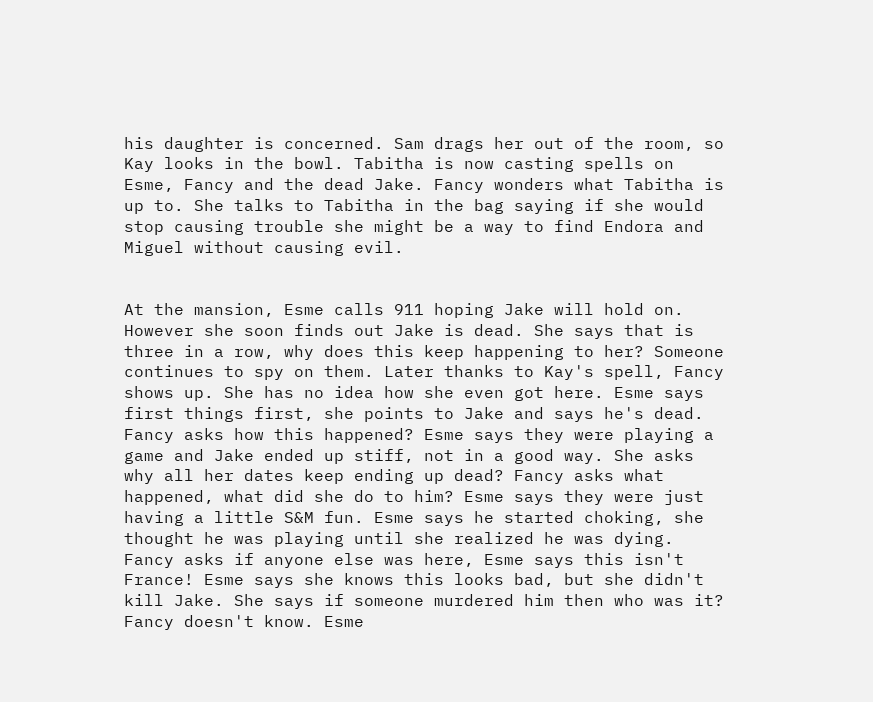his daughter is concerned. Sam drags her out of the room, so Kay looks in the bowl. Tabitha is now casting spells on Esme, Fancy and the dead Jake. Fancy wonders what Tabitha is up to. She talks to Tabitha in the bag saying if she would stop causing trouble she might be a way to find Endora and Miguel without causing evil.


At the mansion, Esme calls 911 hoping Jake will hold on. However she soon finds out Jake is dead. She says that is three in a row, why does this keep happening to her? Someone continues to spy on them. Later thanks to Kay's spell, Fancy shows up. She has no idea how she even got here. Esme says first things first, she points to Jake and says he's dead. Fancy asks how this happened? Esme says they were playing a game and Jake ended up stiff, not in a good way. She asks why all her dates keep ending up dead? Fancy asks what happened, what did she do to him? Esme says they were just having a little S&M fun. Esme says he started choking, she thought he was playing until she realized he was dying. Fancy asks if anyone else was here, Esme says this isn't France! Esme says she knows this looks bad, but she didn't kill Jake. She says if someone murdered him then who was it? Fancy doesn't know. Esme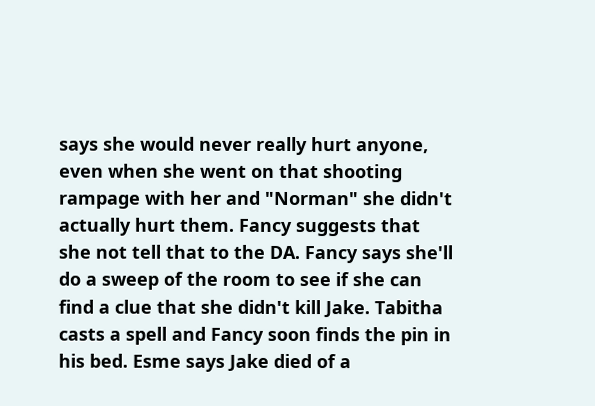says she would never really hurt anyone, even when she went on that shooting rampage with her and "Norman" she didn't actually hurt them. Fancy suggests that she not tell that to the DA. Fancy says she'll do a sweep of the room to see if she can find a clue that she didn't kill Jake. Tabitha casts a spell and Fancy soon finds the pin in his bed. Esme says Jake died of a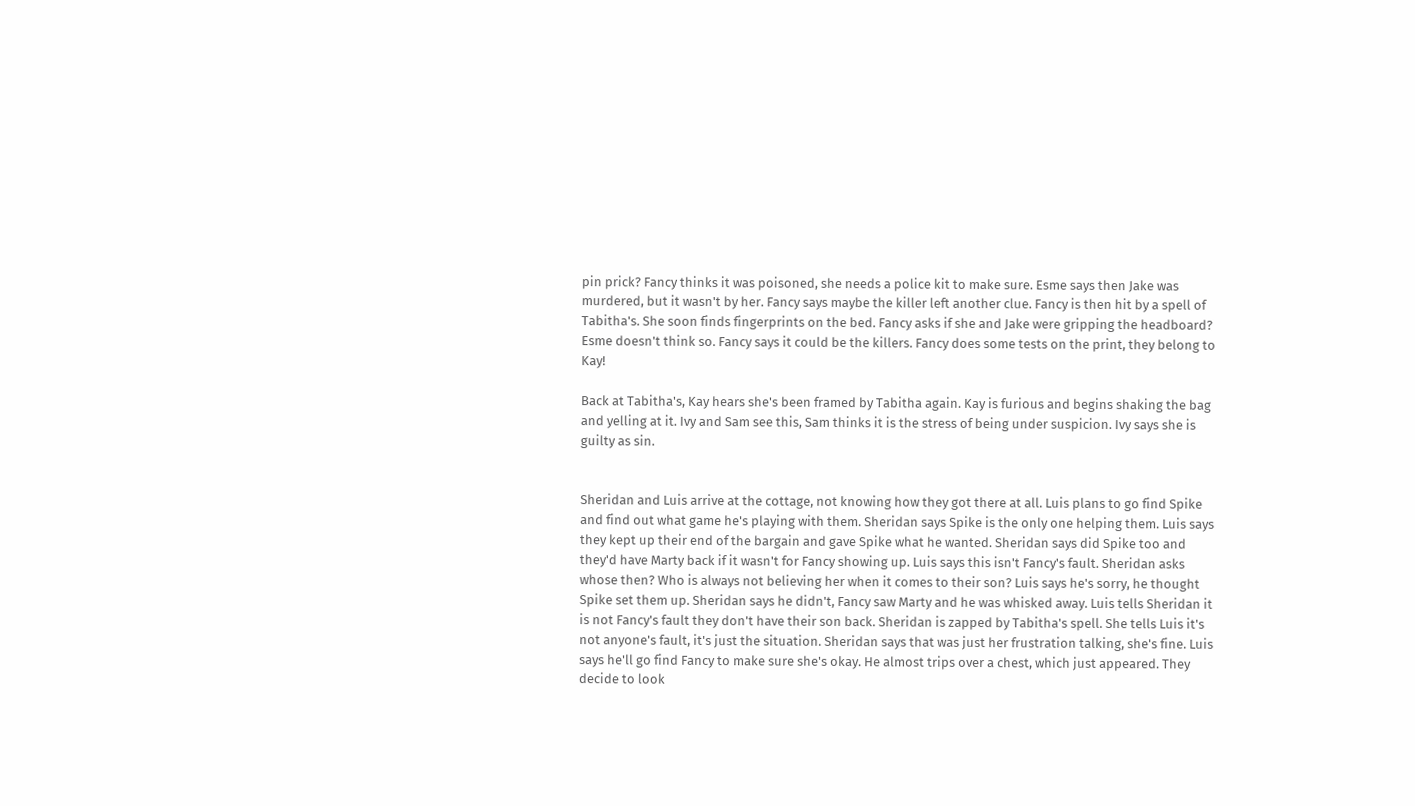pin prick? Fancy thinks it was poisoned, she needs a police kit to make sure. Esme says then Jake was murdered, but it wasn't by her. Fancy says maybe the killer left another clue. Fancy is then hit by a spell of Tabitha's. She soon finds fingerprints on the bed. Fancy asks if she and Jake were gripping the headboard? Esme doesn't think so. Fancy says it could be the killers. Fancy does some tests on the print, they belong to Kay!

Back at Tabitha's, Kay hears she's been framed by Tabitha again. Kay is furious and begins shaking the bag and yelling at it. Ivy and Sam see this, Sam thinks it is the stress of being under suspicion. Ivy says she is guilty as sin.


Sheridan and Luis arrive at the cottage, not knowing how they got there at all. Luis plans to go find Spike and find out what game he's playing with them. Sheridan says Spike is the only one helping them. Luis says they kept up their end of the bargain and gave Spike what he wanted. Sheridan says did Spike too and they'd have Marty back if it wasn't for Fancy showing up. Luis says this isn't Fancy's fault. Sheridan asks whose then? Who is always not believing her when it comes to their son? Luis says he's sorry, he thought Spike set them up. Sheridan says he didn't, Fancy saw Marty and he was whisked away. Luis tells Sheridan it is not Fancy's fault they don't have their son back. Sheridan is zapped by Tabitha's spell. She tells Luis it's not anyone's fault, it's just the situation. Sheridan says that was just her frustration talking, she's fine. Luis says he'll go find Fancy to make sure she's okay. He almost trips over a chest, which just appeared. They decide to look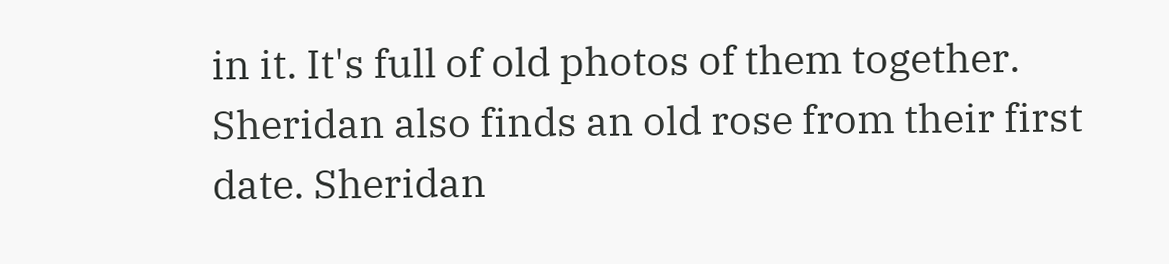in it. It's full of old photos of them together. Sheridan also finds an old rose from their first date. Sheridan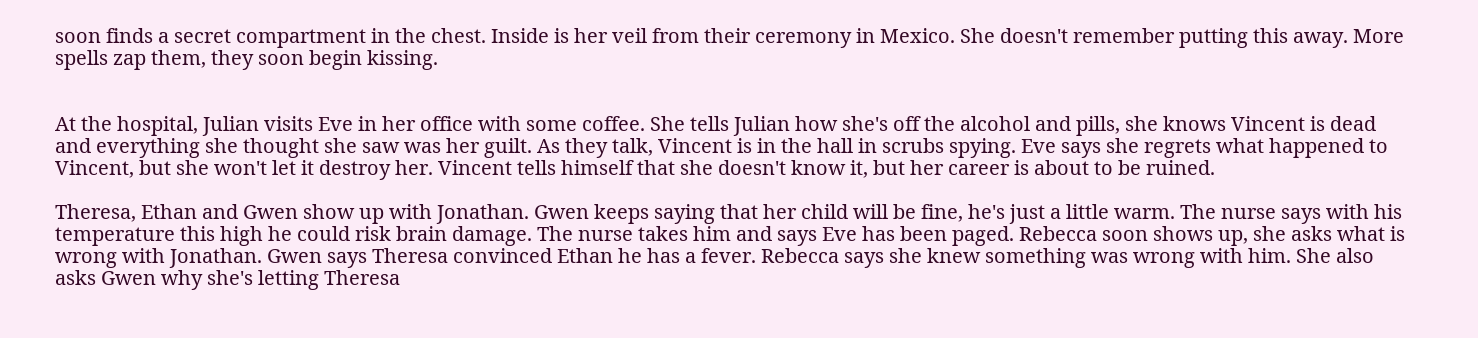soon finds a secret compartment in the chest. Inside is her veil from their ceremony in Mexico. She doesn't remember putting this away. More spells zap them, they soon begin kissing.


At the hospital, Julian visits Eve in her office with some coffee. She tells Julian how she's off the alcohol and pills, she knows Vincent is dead and everything she thought she saw was her guilt. As they talk, Vincent is in the hall in scrubs spying. Eve says she regrets what happened to Vincent, but she won't let it destroy her. Vincent tells himself that she doesn't know it, but her career is about to be ruined.

Theresa, Ethan and Gwen show up with Jonathan. Gwen keeps saying that her child will be fine, he's just a little warm. The nurse says with his temperature this high he could risk brain damage. The nurse takes him and says Eve has been paged. Rebecca soon shows up, she asks what is wrong with Jonathan. Gwen says Theresa convinced Ethan he has a fever. Rebecca says she knew something was wrong with him. She also asks Gwen why she's letting Theresa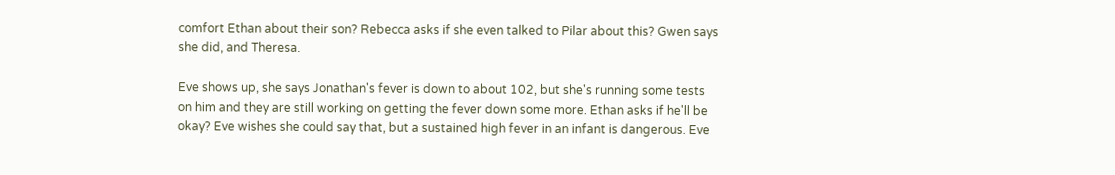comfort Ethan about their son? Rebecca asks if she even talked to Pilar about this? Gwen says she did, and Theresa.

Eve shows up, she says Jonathan's fever is down to about 102, but she's running some tests on him and they are still working on getting the fever down some more. Ethan asks if he'll be okay? Eve wishes she could say that, but a sustained high fever in an infant is dangerous. Eve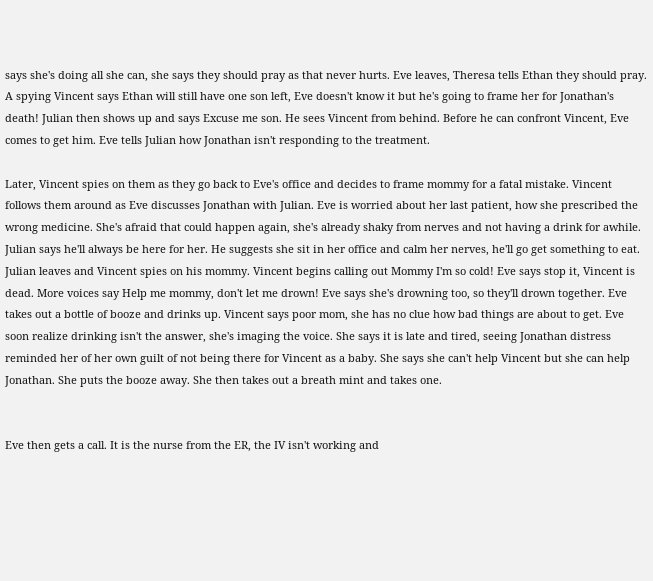says she's doing all she can, she says they should pray as that never hurts. Eve leaves, Theresa tells Ethan they should pray. A spying Vincent says Ethan will still have one son left, Eve doesn't know it but he's going to frame her for Jonathan's death! Julian then shows up and says Excuse me son. He sees Vincent from behind. Before he can confront Vincent, Eve comes to get him. Eve tells Julian how Jonathan isn't responding to the treatment.

Later, Vincent spies on them as they go back to Eve's office and decides to frame mommy for a fatal mistake. Vincent follows them around as Eve discusses Jonathan with Julian. Eve is worried about her last patient, how she prescribed the wrong medicine. She's afraid that could happen again, she's already shaky from nerves and not having a drink for awhile. Julian says he'll always be here for her. He suggests she sit in her office and calm her nerves, he'll go get something to eat. Julian leaves and Vincent spies on his mommy. Vincent begins calling out Mommy I'm so cold! Eve says stop it, Vincent is dead. More voices say Help me mommy, don't let me drown! Eve says she's drowning too, so they'll drown together. Eve takes out a bottle of booze and drinks up. Vincent says poor mom, she has no clue how bad things are about to get. Eve soon realize drinking isn't the answer, she's imaging the voice. She says it is late and tired, seeing Jonathan distress reminded her of her own guilt of not being there for Vincent as a baby. She says she can't help Vincent but she can help Jonathan. She puts the booze away. She then takes out a breath mint and takes one.


Eve then gets a call. It is the nurse from the ER, the IV isn't working and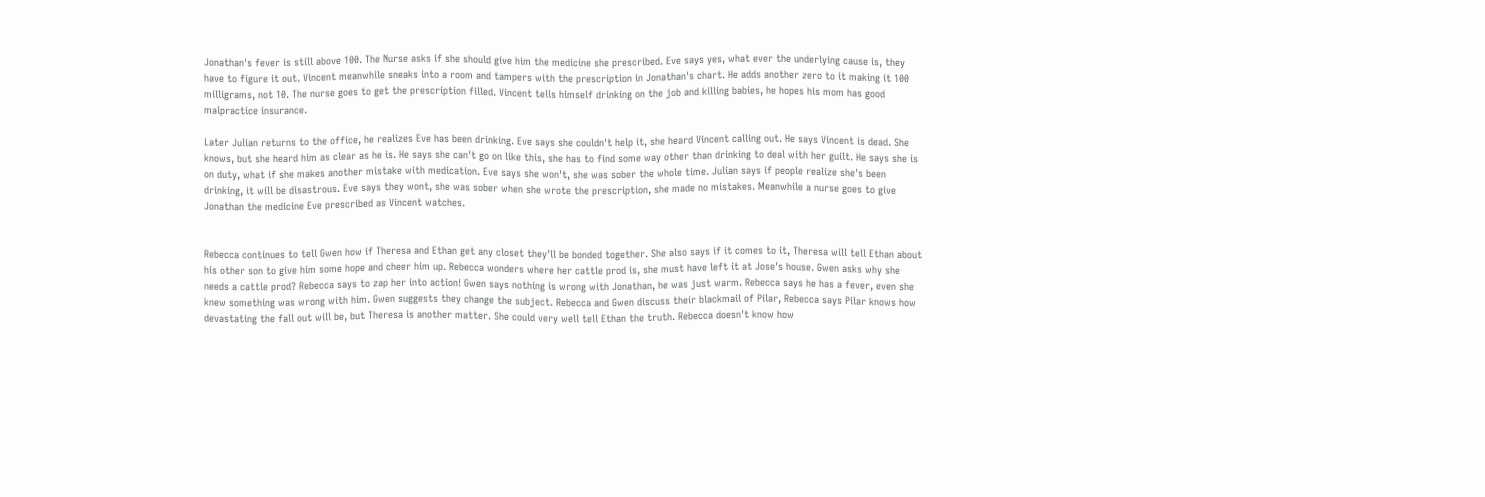Jonathan's fever is still above 100. The Nurse asks if she should give him the medicine she prescribed. Eve says yes, what ever the underlying cause is, they have to figure it out. Vincent meanwhile sneaks into a room and tampers with the prescription in Jonathan's chart. He adds another zero to it making it 100 milligrams, not 10. The nurse goes to get the prescription filled. Vincent tells himself drinking on the job and killing babies, he hopes his mom has good malpractice insurance.

Later Julian returns to the office, he realizes Eve has been drinking. Eve says she couldn't help it, she heard Vincent calling out. He says Vincent is dead. She knows, but she heard him as clear as he is. He says she can't go on like this, she has to find some way other than drinking to deal with her guilt. He says she is on duty, what if she makes another mistake with medication. Eve says she won't, she was sober the whole time. Julian says if people realize she's been drinking, it will be disastrous. Eve says they wont, she was sober when she wrote the prescription, she made no mistakes. Meanwhile a nurse goes to give Jonathan the medicine Eve prescribed as Vincent watches.


Rebecca continues to tell Gwen how if Theresa and Ethan get any closet they'll be bonded together. She also says if it comes to it, Theresa will tell Ethan about his other son to give him some hope and cheer him up. Rebecca wonders where her cattle prod is, she must have left it at Jose's house. Gwen asks why she needs a cattle prod? Rebecca says to zap her into action! Gwen says nothing is wrong with Jonathan, he was just warm. Rebecca says he has a fever, even she knew something was wrong with him. Gwen suggests they change the subject. Rebecca and Gwen discuss their blackmail of Pilar, Rebecca says Pilar knows how devastating the fall out will be, but Theresa is another matter. She could very well tell Ethan the truth. Rebecca doesn't know how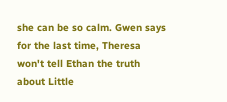she can be so calm. Gwen says for the last time, Theresa won't tell Ethan the truth about Little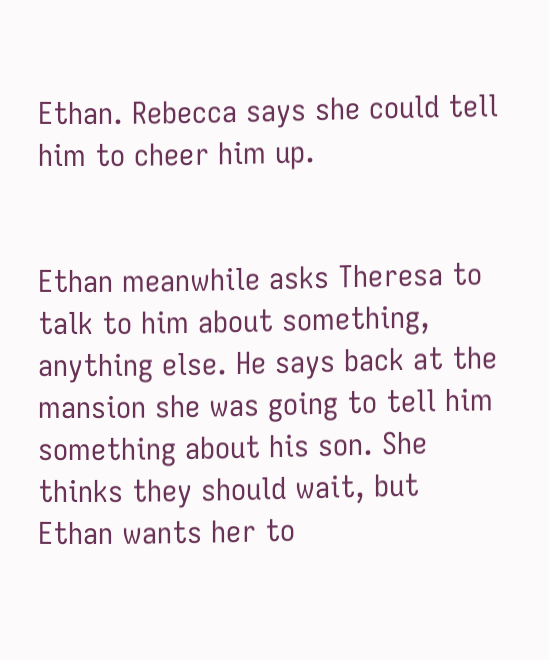Ethan. Rebecca says she could tell him to cheer him up.


Ethan meanwhile asks Theresa to talk to him about something, anything else. He says back at the mansion she was going to tell him something about his son. She thinks they should wait, but Ethan wants her to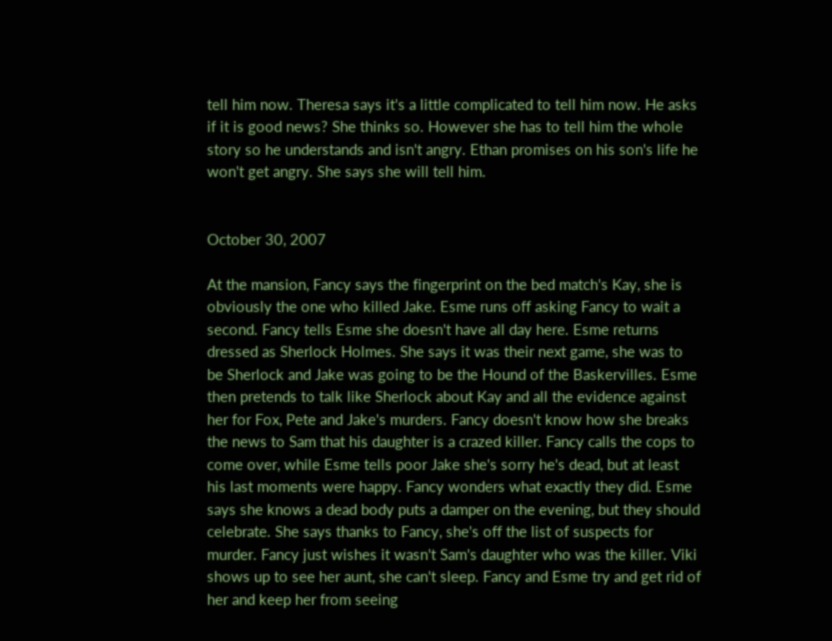tell him now. Theresa says it's a little complicated to tell him now. He asks if it is good news? She thinks so. However she has to tell him the whole story so he understands and isn't angry. Ethan promises on his son's life he won't get angry. She says she will tell him.


October 30, 2007

At the mansion, Fancy says the fingerprint on the bed match's Kay, she is obviously the one who killed Jake. Esme runs off asking Fancy to wait a second. Fancy tells Esme she doesn't have all day here. Esme returns dressed as Sherlock Holmes. She says it was their next game, she was to be Sherlock and Jake was going to be the Hound of the Baskervilles. Esme then pretends to talk like Sherlock about Kay and all the evidence against her for Fox, Pete and Jake's murders. Fancy doesn't know how she breaks the news to Sam that his daughter is a crazed killer. Fancy calls the cops to come over, while Esme tells poor Jake she's sorry he's dead, but at least his last moments were happy. Fancy wonders what exactly they did. Esme says she knows a dead body puts a damper on the evening, but they should celebrate. She says thanks to Fancy, she's off the list of suspects for murder. Fancy just wishes it wasn't Sam's daughter who was the killer. Viki shows up to see her aunt, she can't sleep. Fancy and Esme try and get rid of her and keep her from seeing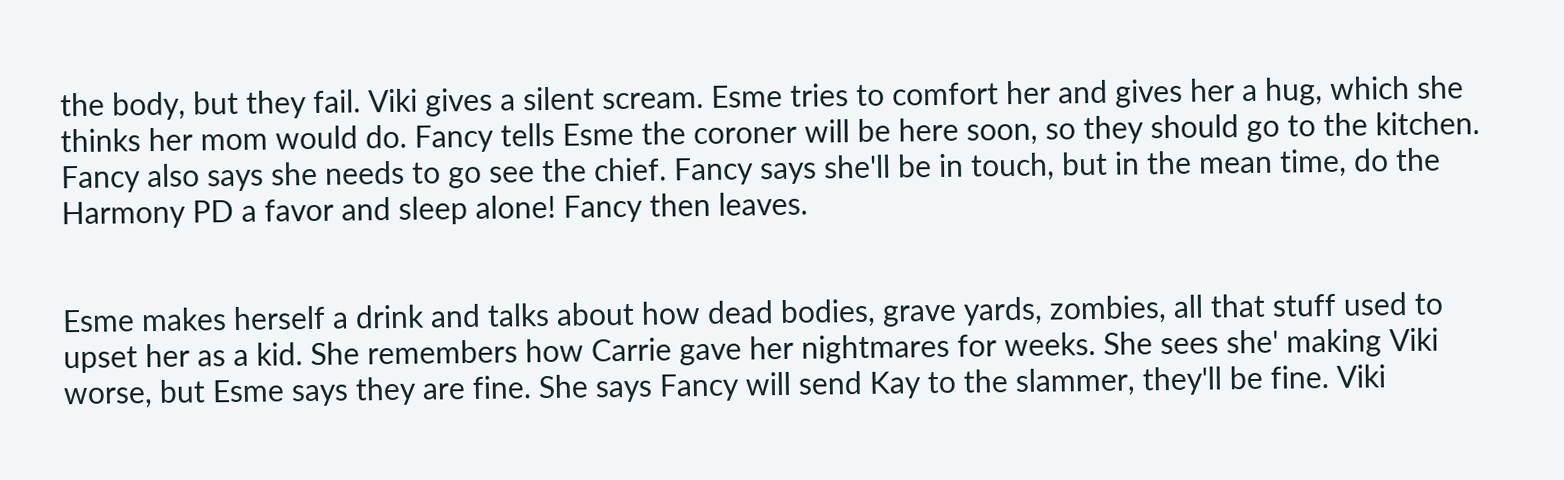the body, but they fail. Viki gives a silent scream. Esme tries to comfort her and gives her a hug, which she thinks her mom would do. Fancy tells Esme the coroner will be here soon, so they should go to the kitchen. Fancy also says she needs to go see the chief. Fancy says she'll be in touch, but in the mean time, do the Harmony PD a favor and sleep alone! Fancy then leaves.


Esme makes herself a drink and talks about how dead bodies, grave yards, zombies, all that stuff used to upset her as a kid. She remembers how Carrie gave her nightmares for weeks. She sees she' making Viki worse, but Esme says they are fine. She says Fancy will send Kay to the slammer, they'll be fine. Viki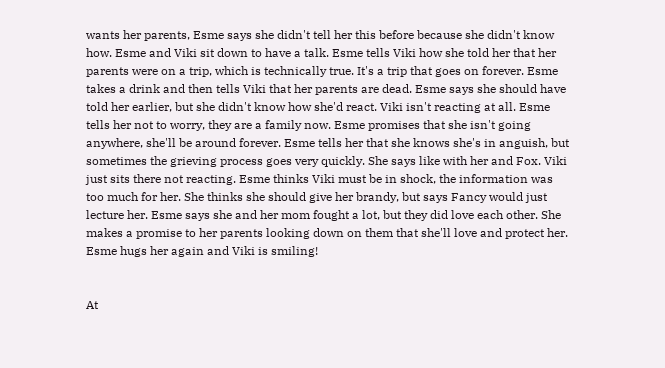wants her parents, Esme says she didn't tell her this before because she didn't know how. Esme and Viki sit down to have a talk. Esme tells Viki how she told her that her parents were on a trip, which is technically true. It's a trip that goes on forever. Esme takes a drink and then tells Viki that her parents are dead. Esme says she should have told her earlier, but she didn't know how she'd react. Viki isn't reacting at all. Esme tells her not to worry, they are a family now. Esme promises that she isn't going anywhere, she'll be around forever. Esme tells her that she knows she's in anguish, but sometimes the grieving process goes very quickly. She says like with her and Fox. Viki just sits there not reacting. Esme thinks Viki must be in shock, the information was too much for her. She thinks she should give her brandy, but says Fancy would just lecture her. Esme says she and her mom fought a lot, but they did love each other. She makes a promise to her parents looking down on them that she'll love and protect her. Esme hugs her again and Viki is smiling!


At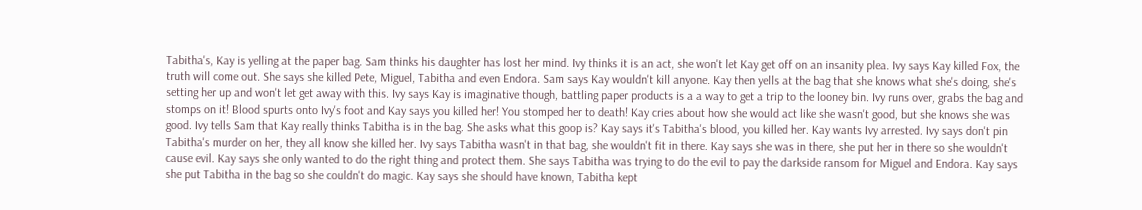Tabitha's, Kay is yelling at the paper bag. Sam thinks his daughter has lost her mind. Ivy thinks it is an act, she won't let Kay get off on an insanity plea. Ivy says Kay killed Fox, the truth will come out. She says she killed Pete, Miguel, Tabitha and even Endora. Sam says Kay wouldn't kill anyone. Kay then yells at the bag that she knows what she's doing, she's setting her up and won't let get away with this. Ivy says Kay is imaginative though, battling paper products is a a way to get a trip to the looney bin. Ivy runs over, grabs the bag and stomps on it! Blood spurts onto Ivy's foot and Kay says you killed her! You stomped her to death! Kay cries about how she would act like she wasn't good, but she knows she was good. Ivy tells Sam that Kay really thinks Tabitha is in the bag. She asks what this goop is? Kay says it's Tabitha's blood, you killed her. Kay wants Ivy arrested. Ivy says don't pin Tabitha's murder on her, they all know she killed her. Ivy says Tabitha wasn't in that bag, she wouldn't fit in there. Kay says she was in there, she put her in there so she wouldn't cause evil. Kay says she only wanted to do the right thing and protect them. She says Tabitha was trying to do the evil to pay the darkside ransom for Miguel and Endora. Kay says she put Tabitha in the bag so she couldn't do magic. Kay says she should have known, Tabitha kept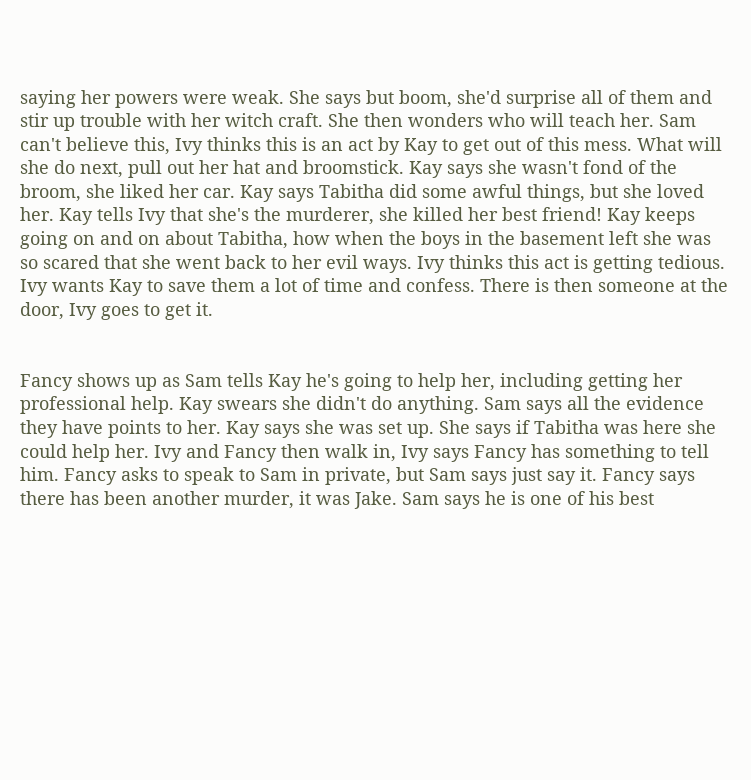saying her powers were weak. She says but boom, she'd surprise all of them and stir up trouble with her witch craft. She then wonders who will teach her. Sam can't believe this, Ivy thinks this is an act by Kay to get out of this mess. What will she do next, pull out her hat and broomstick. Kay says she wasn't fond of the broom, she liked her car. Kay says Tabitha did some awful things, but she loved her. Kay tells Ivy that she's the murderer, she killed her best friend! Kay keeps going on and on about Tabitha, how when the boys in the basement left she was so scared that she went back to her evil ways. Ivy thinks this act is getting tedious. Ivy wants Kay to save them a lot of time and confess. There is then someone at the door, Ivy goes to get it.


Fancy shows up as Sam tells Kay he's going to help her, including getting her professional help. Kay swears she didn't do anything. Sam says all the evidence they have points to her. Kay says she was set up. She says if Tabitha was here she could help her. Ivy and Fancy then walk in, Ivy says Fancy has something to tell him. Fancy asks to speak to Sam in private, but Sam says just say it. Fancy says there has been another murder, it was Jake. Sam says he is one of his best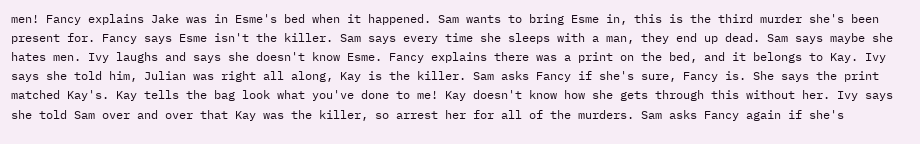men! Fancy explains Jake was in Esme's bed when it happened. Sam wants to bring Esme in, this is the third murder she's been present for. Fancy says Esme isn't the killer. Sam says every time she sleeps with a man, they end up dead. Sam says maybe she hates men. Ivy laughs and says she doesn't know Esme. Fancy explains there was a print on the bed, and it belongs to Kay. Ivy says she told him, Julian was right all along, Kay is the killer. Sam asks Fancy if she's sure, Fancy is. She says the print matched Kay's. Kay tells the bag look what you've done to me! Kay doesn't know how she gets through this without her. Ivy says she told Sam over and over that Kay was the killer, so arrest her for all of the murders. Sam asks Fancy again if she's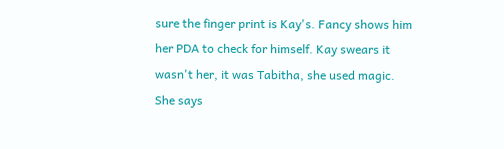sure the finger print is Kay's. Fancy shows him her PDA to check for himself. Kay swears it wasn't her, it was Tabitha, she used magic. She says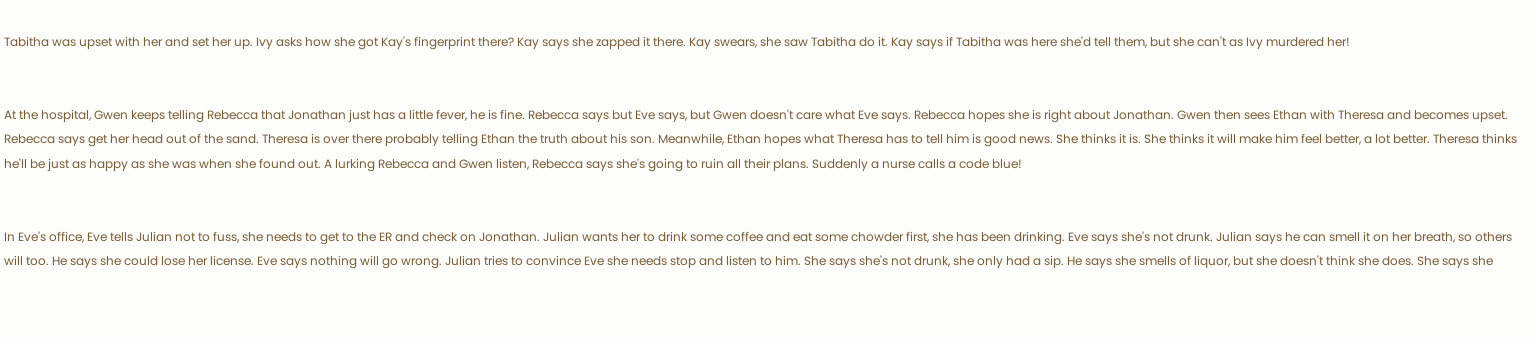Tabitha was upset with her and set her up. Ivy asks how she got Kay's fingerprint there? Kay says she zapped it there. Kay swears, she saw Tabitha do it. Kay says if Tabitha was here she'd tell them, but she can't as Ivy murdered her!


At the hospital, Gwen keeps telling Rebecca that Jonathan just has a little fever, he is fine. Rebecca says but Eve says, but Gwen doesn't care what Eve says. Rebecca hopes she is right about Jonathan. Gwen then sees Ethan with Theresa and becomes upset. Rebecca says get her head out of the sand. Theresa is over there probably telling Ethan the truth about his son. Meanwhile, Ethan hopes what Theresa has to tell him is good news. She thinks it is. She thinks it will make him feel better, a lot better. Theresa thinks he'll be just as happy as she was when she found out. A lurking Rebecca and Gwen listen, Rebecca says she's going to ruin all their plans. Suddenly a nurse calls a code blue!


In Eve's office, Eve tells Julian not to fuss, she needs to get to the ER and check on Jonathan. Julian wants her to drink some coffee and eat some chowder first, she has been drinking. Eve says she's not drunk. Julian says he can smell it on her breath, so others will too. He says she could lose her license. Eve says nothing will go wrong. Julian tries to convince Eve she needs stop and listen to him. She says she's not drunk, she only had a sip. He says she smells of liquor, but she doesn't think she does. She says she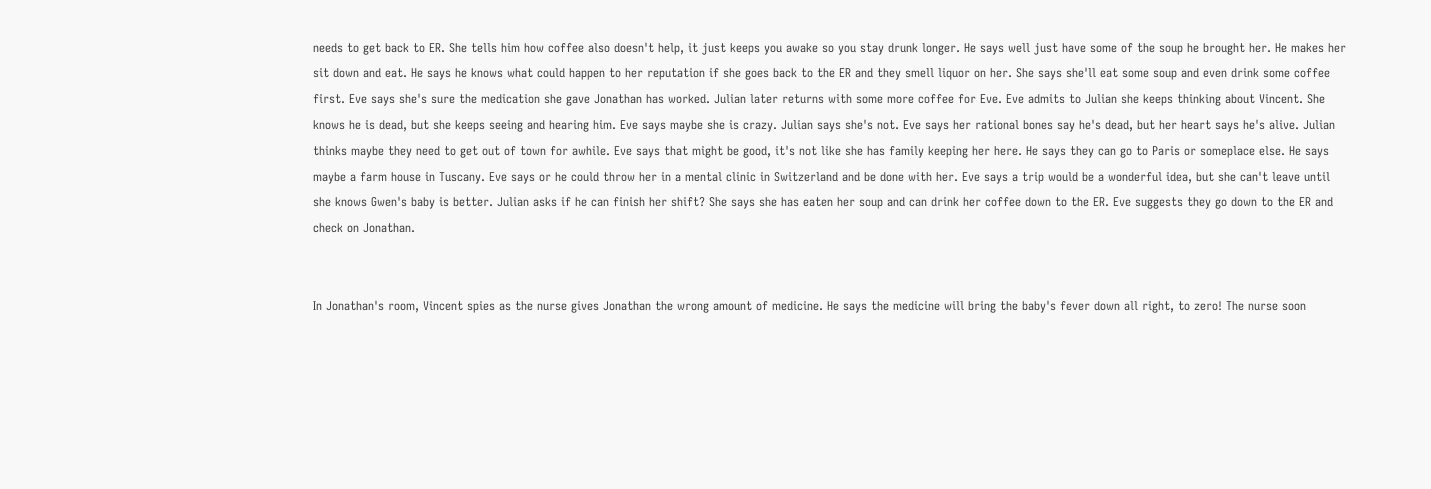needs to get back to ER. She tells him how coffee also doesn't help, it just keeps you awake so you stay drunk longer. He says well just have some of the soup he brought her. He makes her sit down and eat. He says he knows what could happen to her reputation if she goes back to the ER and they smell liquor on her. She says she'll eat some soup and even drink some coffee first. Eve says she's sure the medication she gave Jonathan has worked. Julian later returns with some more coffee for Eve. Eve admits to Julian she keeps thinking about Vincent. She knows he is dead, but she keeps seeing and hearing him. Eve says maybe she is crazy. Julian says she's not. Eve says her rational bones say he's dead, but her heart says he's alive. Julian thinks maybe they need to get out of town for awhile. Eve says that might be good, it's not like she has family keeping her here. He says they can go to Paris or someplace else. He says maybe a farm house in Tuscany. Eve says or he could throw her in a mental clinic in Switzerland and be done with her. Eve says a trip would be a wonderful idea, but she can't leave until she knows Gwen's baby is better. Julian asks if he can finish her shift? She says she has eaten her soup and can drink her coffee down to the ER. Eve suggests they go down to the ER and check on Jonathan.


In Jonathan's room, Vincent spies as the nurse gives Jonathan the wrong amount of medicine. He says the medicine will bring the baby's fever down all right, to zero! The nurse soon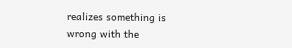realizes something is wrong with the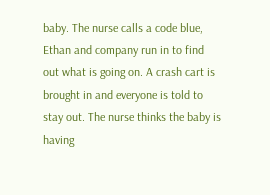baby. The nurse calls a code blue, Ethan and company run in to find out what is going on. A crash cart is brought in and everyone is told to stay out. The nurse thinks the baby is having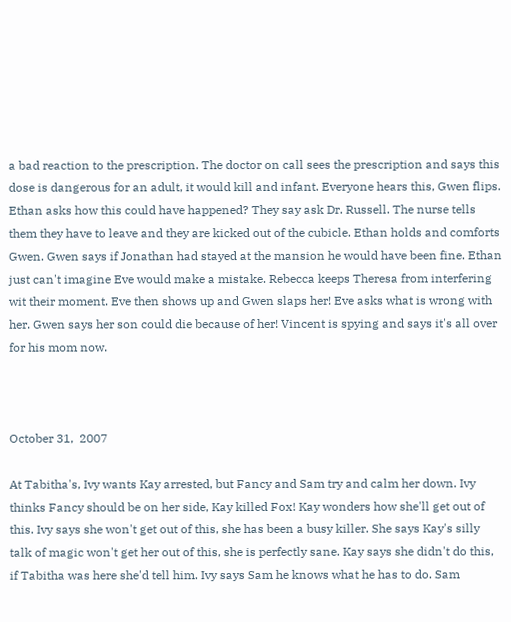a bad reaction to the prescription. The doctor on call sees the prescription and says this dose is dangerous for an adult, it would kill and infant. Everyone hears this, Gwen flips. Ethan asks how this could have happened? They say ask Dr. Russell. The nurse tells them they have to leave and they are kicked out of the cubicle. Ethan holds and comforts Gwen. Gwen says if Jonathan had stayed at the mansion he would have been fine. Ethan just can't imagine Eve would make a mistake. Rebecca keeps Theresa from interfering wit their moment. Eve then shows up and Gwen slaps her! Eve asks what is wrong with her. Gwen says her son could die because of her! Vincent is spying and says it's all over for his mom now.



October 31,  2007

At Tabitha's, Ivy wants Kay arrested, but Fancy and Sam try and calm her down. Ivy thinks Fancy should be on her side, Kay killed Fox! Kay wonders how she'll get out of this. Ivy says she won't get out of this, she has been a busy killer. She says Kay's silly talk of magic won't get her out of this, she is perfectly sane. Kay says she didn't do this, if Tabitha was here she'd tell him. Ivy says Sam he knows what he has to do. Sam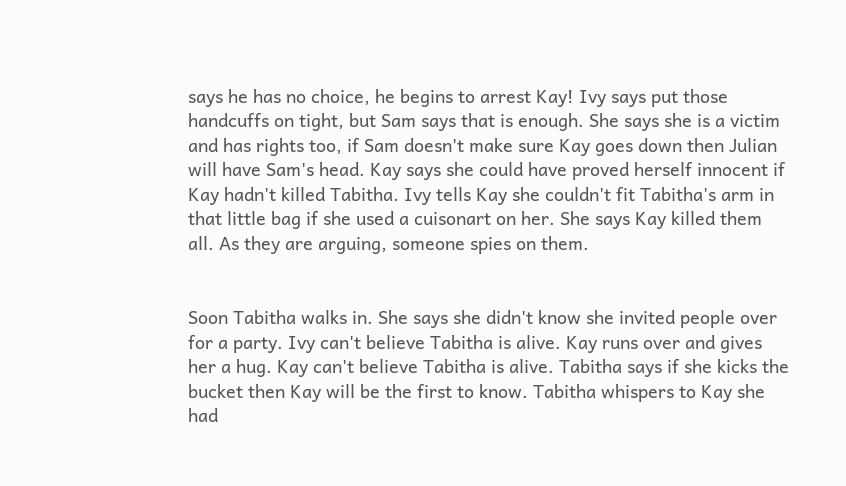says he has no choice, he begins to arrest Kay! Ivy says put those handcuffs on tight, but Sam says that is enough. She says she is a victim and has rights too, if Sam doesn't make sure Kay goes down then Julian will have Sam's head. Kay says she could have proved herself innocent if Kay hadn't killed Tabitha. Ivy tells Kay she couldn't fit Tabitha's arm in that little bag if she used a cuisonart on her. She says Kay killed them all. As they are arguing, someone spies on them.


Soon Tabitha walks in. She says she didn't know she invited people over for a party. Ivy can't believe Tabitha is alive. Kay runs over and gives her a hug. Kay can't believe Tabitha is alive. Tabitha says if she kicks the bucket then Kay will be the first to know. Tabitha whispers to Kay she had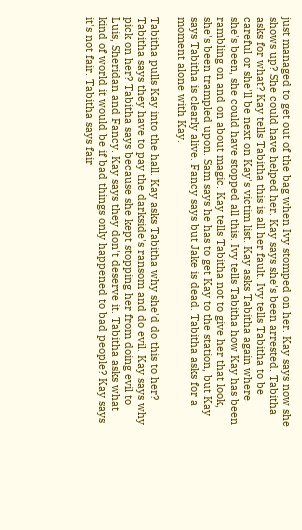just managed to get out of the bag when Ivy stomped on her. Kay says now she shows up? She could have helped her. Kay says she's been arrested. Tabitha asks for what? Kay tells Tabitha this is all her fault. Ivy tells Tabitha to be careful or she'll be next on Kay's victim list. Kay asks Tabitha again where she's been, she could have stopped all this. Ivy tells Tabitha how Kay has been rambling on and on about magic. Kay tells Tabitha not to give her that look, she's been trampled upon. Sam says he has to get Kay to the station, but Kay says Tabitha is clearly alive. Fancy says but Jake is dead. Tabitha asks for a moment alone with Kay.

Tabitha pulls Kay into the hall. Kay asks Tabitha why she'd do this to her? Tabitha says they have to pay the darkside's ransom and do evil. Kay says why pick on her? Tabitha says because she kept stopping her from doing evil to Luis, Sheridan and Fancy. Kay says they don't deserve it. Tabitha asks what kind of world it would be if bad things only happened to bad people? Kay says it's not fair. Tabitha says fair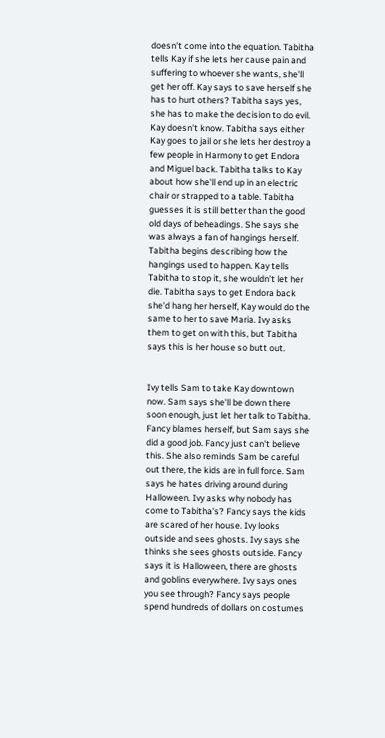doesn't come into the equation. Tabitha tells Kay if she lets her cause pain and suffering to whoever she wants, she'll get her off. Kay says to save herself she has to hurt others? Tabitha says yes, she has to make the decision to do evil. Kay doesn't know. Tabitha says either Kay goes to jail or she lets her destroy a few people in Harmony to get Endora and Miguel back. Tabitha talks to Kay about how she'll end up in an electric chair or strapped to a table. Tabitha guesses it is still better than the good old days of beheadings. She says she was always a fan of hangings herself. Tabitha begins describing how the hangings used to happen. Kay tells Tabitha to stop it, she wouldn't let her die. Tabitha says to get Endora back she'd hang her herself, Kay would do the same to her to save Maria. Ivy asks them to get on with this, but Tabitha says this is her house so butt out.


Ivy tells Sam to take Kay downtown now. Sam says she'll be down there soon enough, just let her talk to Tabitha. Fancy blames herself, but Sam says she did a good job. Fancy just can't believe this. She also reminds Sam be careful out there, the kids are in full force. Sam says he hates driving around during Halloween. Ivy asks why nobody has come to Tabitha's? Fancy says the kids are scared of her house. Ivy looks outside and sees ghosts. Ivy says she thinks she sees ghosts outside. Fancy says it is Halloween, there are ghosts and goblins everywhere. Ivy says ones you see through? Fancy says people spend hundreds of dollars on costumes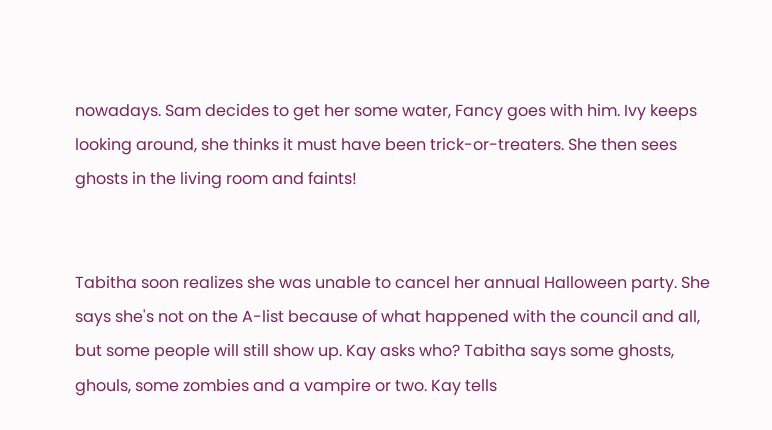nowadays. Sam decides to get her some water, Fancy goes with him. Ivy keeps looking around, she thinks it must have been trick-or-treaters. She then sees ghosts in the living room and faints!


Tabitha soon realizes she was unable to cancel her annual Halloween party. She says she's not on the A-list because of what happened with the council and all, but some people will still show up. Kay asks who? Tabitha says some ghosts, ghouls, some zombies and a vampire or two. Kay tells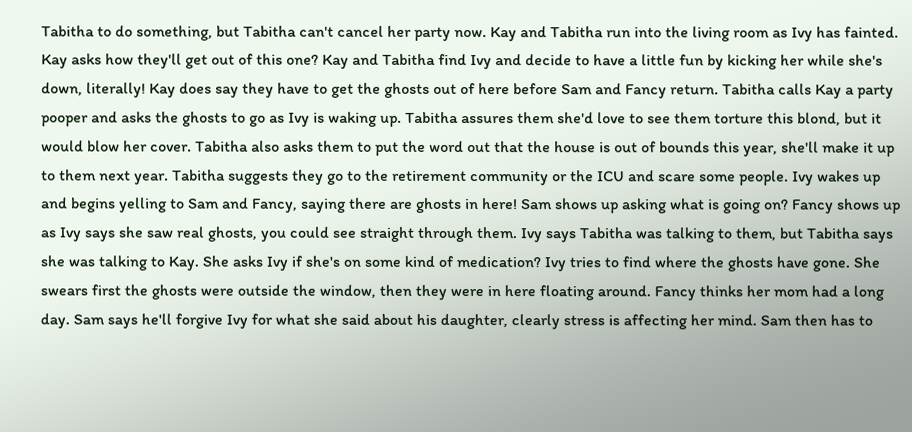Tabitha to do something, but Tabitha can't cancel her party now. Kay and Tabitha run into the living room as Ivy has fainted. Kay asks how they'll get out of this one? Kay and Tabitha find Ivy and decide to have a little fun by kicking her while she's down, literally! Kay does say they have to get the ghosts out of here before Sam and Fancy return. Tabitha calls Kay a party pooper and asks the ghosts to go as Ivy is waking up. Tabitha assures them she'd love to see them torture this blond, but it would blow her cover. Tabitha also asks them to put the word out that the house is out of bounds this year, she'll make it up to them next year. Tabitha suggests they go to the retirement community or the ICU and scare some people. Ivy wakes up and begins yelling to Sam and Fancy, saying there are ghosts in here! Sam shows up asking what is going on? Fancy shows up as Ivy says she saw real ghosts, you could see straight through them. Ivy says Tabitha was talking to them, but Tabitha says she was talking to Kay. She asks Ivy if she's on some kind of medication? Ivy tries to find where the ghosts have gone. She swears first the ghosts were outside the window, then they were in here floating around. Fancy thinks her mom had a long day. Sam says he'll forgive Ivy for what she said about his daughter, clearly stress is affecting her mind. Sam then has to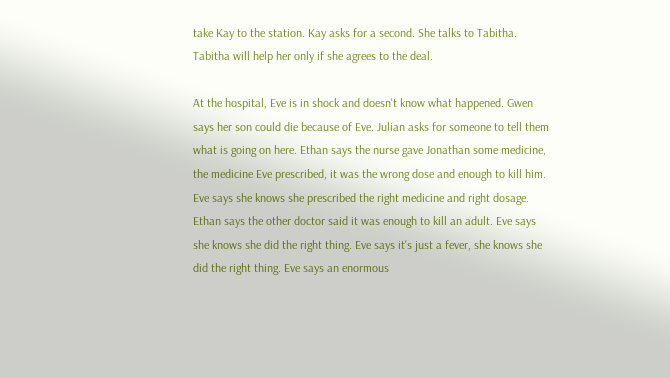take Kay to the station. Kay asks for a second. She talks to Tabitha. Tabitha will help her only if she agrees to the deal.

At the hospital, Eve is in shock and doesn't know what happened. Gwen says her son could die because of Eve. Julian asks for someone to tell them what is going on here. Ethan says the nurse gave Jonathan some medicine, the medicine Eve prescribed, it was the wrong dose and enough to kill him. Eve says she knows she prescribed the right medicine and right dosage. Ethan says the other doctor said it was enough to kill an adult. Eve says she knows she did the right thing. Eve says it's just a fever, she knows she did the right thing. Eve says an enormous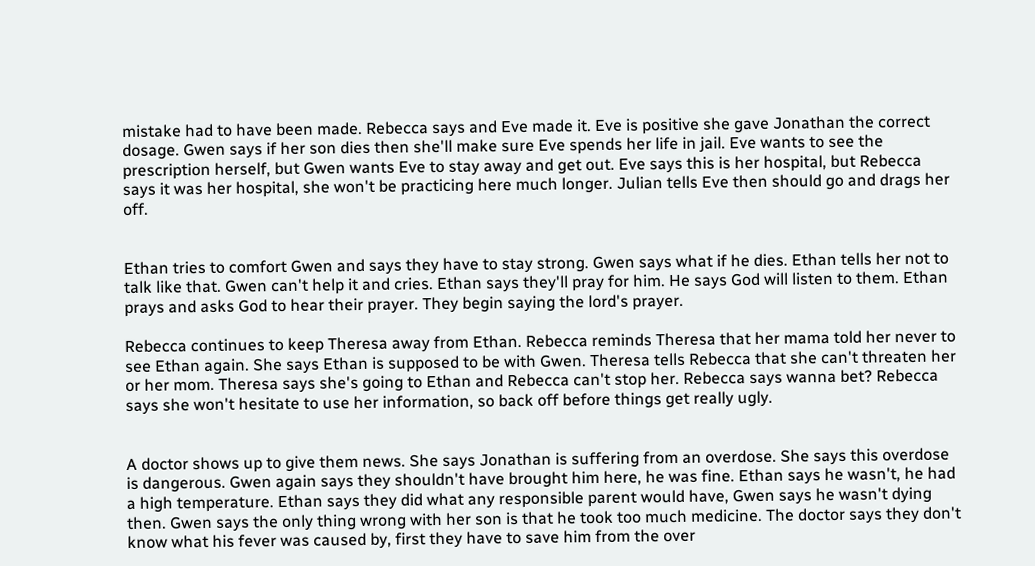mistake had to have been made. Rebecca says and Eve made it. Eve is positive she gave Jonathan the correct dosage. Gwen says if her son dies then she'll make sure Eve spends her life in jail. Eve wants to see the prescription herself, but Gwen wants Eve to stay away and get out. Eve says this is her hospital, but Rebecca says it was her hospital, she won't be practicing here much longer. Julian tells Eve then should go and drags her off.


Ethan tries to comfort Gwen and says they have to stay strong. Gwen says what if he dies. Ethan tells her not to talk like that. Gwen can't help it and cries. Ethan says they'll pray for him. He says God will listen to them. Ethan prays and asks God to hear their prayer. They begin saying the lord's prayer.

Rebecca continues to keep Theresa away from Ethan. Rebecca reminds Theresa that her mama told her never to see Ethan again. She says Ethan is supposed to be with Gwen. Theresa tells Rebecca that she can't threaten her or her mom. Theresa says she's going to Ethan and Rebecca can't stop her. Rebecca says wanna bet? Rebecca says she won't hesitate to use her information, so back off before things get really ugly.


A doctor shows up to give them news. She says Jonathan is suffering from an overdose. She says this overdose is dangerous. Gwen again says they shouldn't have brought him here, he was fine. Ethan says he wasn't, he had a high temperature. Ethan says they did what any responsible parent would have, Gwen says he wasn't dying then. Gwen says the only thing wrong with her son is that he took too much medicine. The doctor says they don't know what his fever was caused by, first they have to save him from the over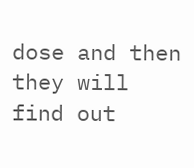dose and then they will find out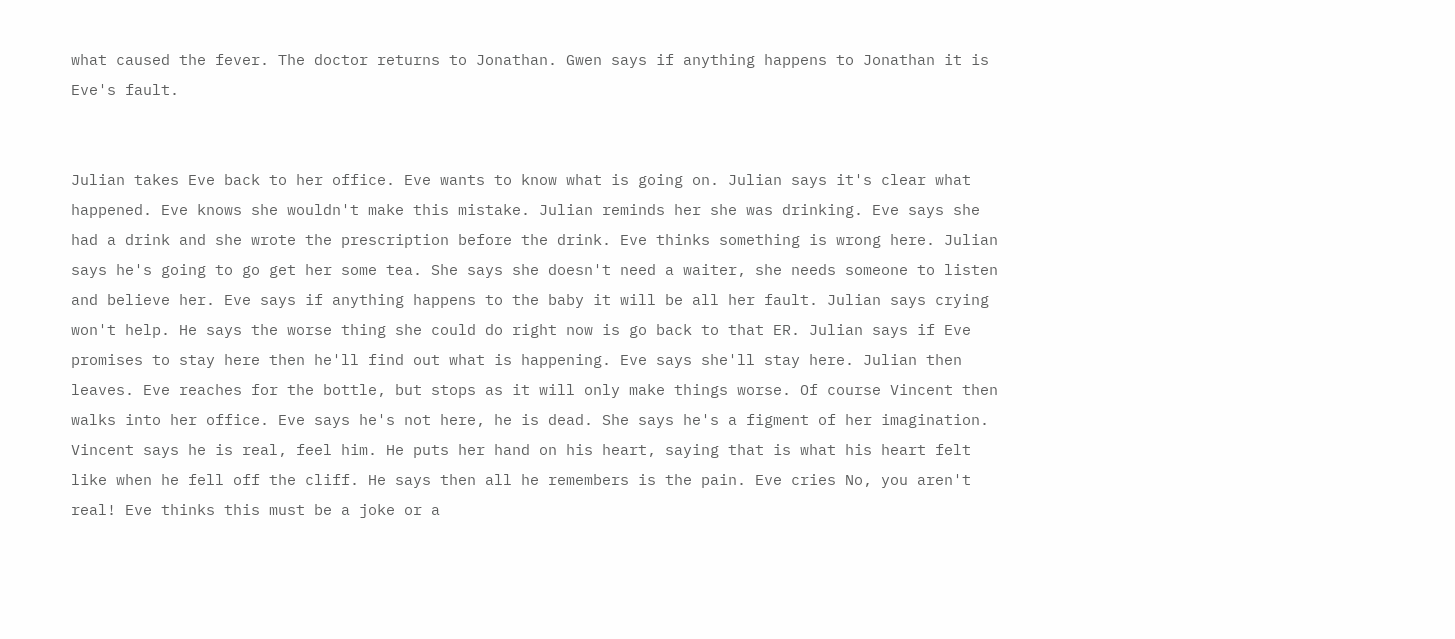what caused the fever. The doctor returns to Jonathan. Gwen says if anything happens to Jonathan it is Eve's fault.


Julian takes Eve back to her office. Eve wants to know what is going on. Julian says it's clear what happened. Eve knows she wouldn't make this mistake. Julian reminds her she was drinking. Eve says she had a drink and she wrote the prescription before the drink. Eve thinks something is wrong here. Julian says he's going to go get her some tea. She says she doesn't need a waiter, she needs someone to listen and believe her. Eve says if anything happens to the baby it will be all her fault. Julian says crying won't help. He says the worse thing she could do right now is go back to that ER. Julian says if Eve promises to stay here then he'll find out what is happening. Eve says she'll stay here. Julian then leaves. Eve reaches for the bottle, but stops as it will only make things worse. Of course Vincent then walks into her office. Eve says he's not here, he is dead. She says he's a figment of her imagination. Vincent says he is real, feel him. He puts her hand on his heart, saying that is what his heart felt like when he fell off the cliff. He says then all he remembers is the pain. Eve cries No, you aren't real! Eve thinks this must be a joke or a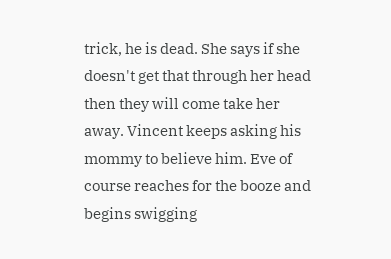trick, he is dead. She says if she doesn't get that through her head then they will come take her away. Vincent keeps asking his mommy to believe him. Eve of course reaches for the booze and begins swigging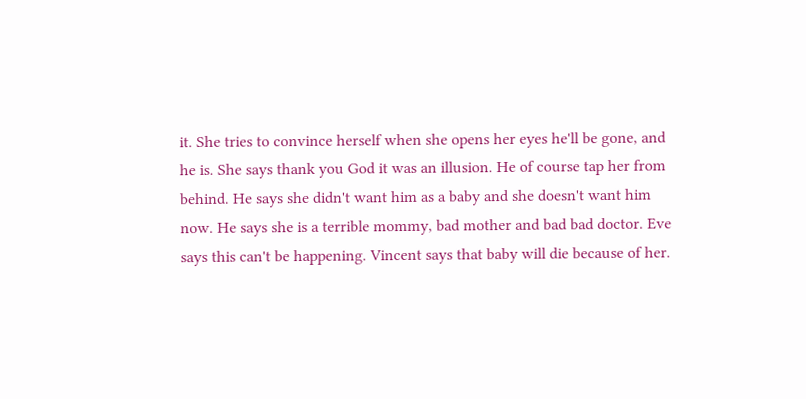it. She tries to convince herself when she opens her eyes he'll be gone, and he is. She says thank you God it was an illusion. He of course tap her from behind. He says she didn't want him as a baby and she doesn't want him now. He says she is a terrible mommy, bad mother and bad bad doctor. Eve says this can't be happening. Vincent says that baby will die because of her.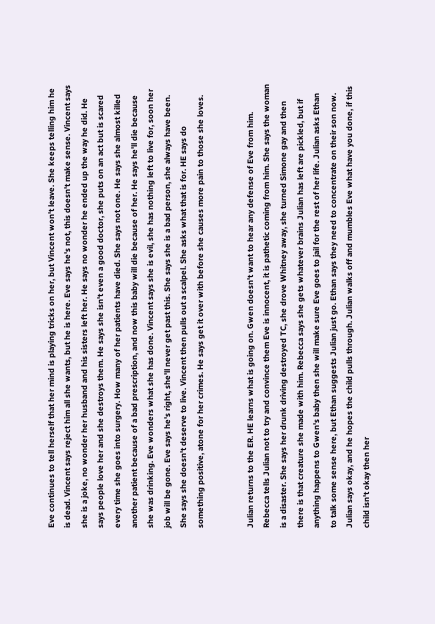Eve continues to tell herself that her mind is playing tricks on her, but Vincent won't leave. She keeps telling him he is dead. Vincent says reject him all she wants, but he is here. Eve says he's not, this doesn't make sense. Vincent says she is a joke, no wonder her husband and his sisters left her. He says no wonder he ended up the way he did. He says people love her and she destroys them. He says she isn't even a good doctor, she puts on an act but is scared every time she goes into surgery. How many of her patients have died. She says not one. He says she almost killed another patient because of a bad prescription, and now this baby will die because of her. He says he'll die because she was drinking. Eve wonders what she has done. Vincent says she is evil, she has nothing left to live for, soon her job will be gone. Eve says he's right, she'll never get past this. She says she is a bad person, she always have been. She says she doesn't deserve to live. Vincent then pulls out a scalpel. She asks what that is for. HE says do something positive, atone for her crimes. He says get it over with before she causes more pain to those she loves.


Julian returns to the ER. HE learns what is going on. Gwen doesn't want to hear any defense of Eve from him. Rebecca tells Julian not to try and convince them Eve is innocent, it is pathetic coming from him. She says the woman is a disaster. She says her drunk driving destroyed TC, she drove Whitney away, she turned Simone gay and then there is that creature she made with him. Rebecca says she gets whatever brains Julian has left are pickled, but if anything happens to Gwen's baby then she will make sure Eve goes to jail for the rest of her life. Julian asks Ethan to talk some sense here, but Ethan suggests Julian just go. Ethan says they need to concentrate on their son now. Julian says okay, and he hopes the child pulls through. Julian walks off and mumbles Eve what have you done, if this child isn't okay then her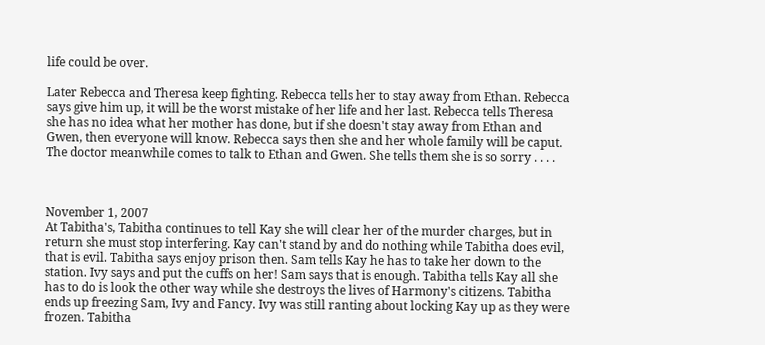life could be over.

Later Rebecca and Theresa keep fighting. Rebecca tells her to stay away from Ethan. Rebecca says give him up, it will be the worst mistake of her life and her last. Rebecca tells Theresa she has no idea what her mother has done, but if she doesn't stay away from Ethan and Gwen, then everyone will know. Rebecca says then she and her whole family will be caput. The doctor meanwhile comes to talk to Ethan and Gwen. She tells them she is so sorry . . . .



November 1, 2007
At Tabitha's, Tabitha continues to tell Kay she will clear her of the murder charges, but in return she must stop interfering. Kay can't stand by and do nothing while Tabitha does evil, that is evil. Tabitha says enjoy prison then. Sam tells Kay he has to take her down to the station. Ivy says and put the cuffs on her! Sam says that is enough. Tabitha tells Kay all she has to do is look the other way while she destroys the lives of Harmony's citizens. Tabitha ends up freezing Sam, Ivy and Fancy. Ivy was still ranting about locking Kay up as they were frozen. Tabitha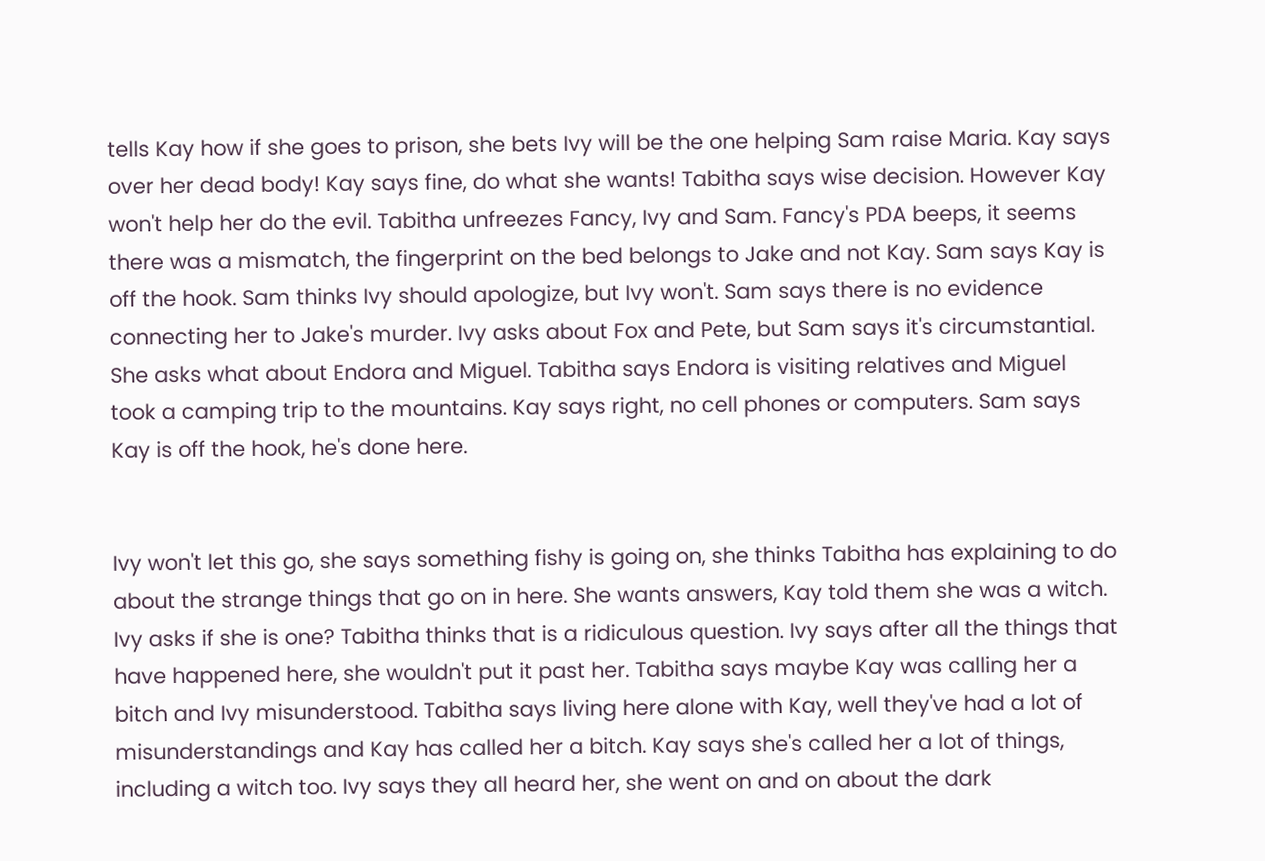tells Kay how if she goes to prison, she bets Ivy will be the one helping Sam raise Maria. Kay says over her dead body! Kay says fine, do what she wants! Tabitha says wise decision. However Kay won't help her do the evil. Tabitha unfreezes Fancy, Ivy and Sam. Fancy's PDA beeps, it seems there was a mismatch, the fingerprint on the bed belongs to Jake and not Kay. Sam says Kay is off the hook. Sam thinks Ivy should apologize, but Ivy won't. Sam says there is no evidence connecting her to Jake's murder. Ivy asks about Fox and Pete, but Sam says it's circumstantial. She asks what about Endora and Miguel. Tabitha says Endora is visiting relatives and Miguel took a camping trip to the mountains. Kay says right, no cell phones or computers. Sam says Kay is off the hook, he's done here.


Ivy won't let this go, she says something fishy is going on, she thinks Tabitha has explaining to do about the strange things that go on in here. She wants answers, Kay told them she was a witch. Ivy asks if she is one? Tabitha thinks that is a ridiculous question. Ivy says after all the things that have happened here, she wouldn't put it past her. Tabitha says maybe Kay was calling her a bitch and Ivy misunderstood. Tabitha says living here alone with Kay, well they've had a lot of misunderstandings and Kay has called her a bitch. Kay says she's called her a lot of things, including a witch too. Ivy says they all heard her, she went on and on about the dark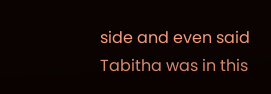side and even said Tabitha was in this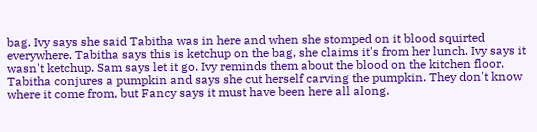bag. Ivy says she said Tabitha was in here and when she stomped on it blood squirted everywhere. Tabitha says this is ketchup on the bag, she claims it's from her lunch. Ivy says it wasn't ketchup. Sam says let it go. Ivy reminds them about the blood on the kitchen floor. Tabitha conjures a pumpkin and says she cut herself carving the pumpkin. They don't know where it come from, but Fancy says it must have been here all along.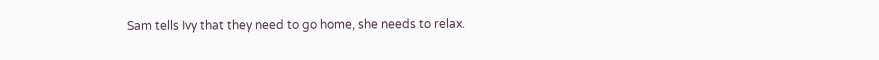Sam tells Ivy that they need to go home, she needs to relax.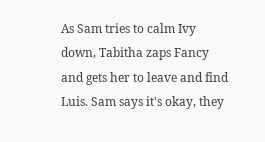As Sam tries to calm Ivy down, Tabitha zaps Fancy and gets her to leave and find Luis. Sam says it's okay, they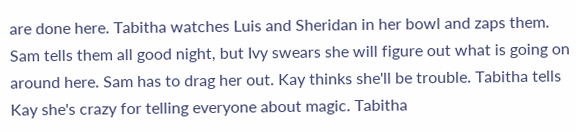are done here. Tabitha watches Luis and Sheridan in her bowl and zaps them. Sam tells them all good night, but Ivy swears she will figure out what is going on around here. Sam has to drag her out. Kay thinks she'll be trouble. Tabitha tells Kay she's crazy for telling everyone about magic. Tabitha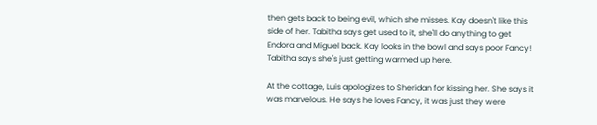then gets back to being evil, which she misses. Kay doesn't like this side of her. Tabitha says get used to it, she'll do anything to get Endora and Miguel back. Kay looks in the bowl and says poor Fancy! Tabitha says she's just getting warmed up here.

At the cottage, Luis apologizes to Sheridan for kissing her. She says it was marvelous. He says he loves Fancy, it was just they were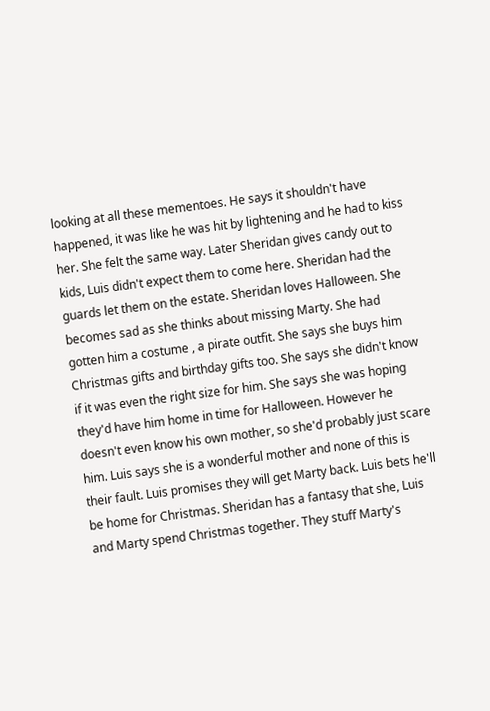looking at all these mementoes. He says it shouldn't have happened, it was like he was hit by lightening and he had to kiss her. She felt the same way. Later Sheridan gives candy out to kids, Luis didn't expect them to come here. Sheridan had the guards let them on the estate. Sheridan loves Halloween. She becomes sad as she thinks about missing Marty. She had gotten him a costume , a pirate outfit. She says she buys him Christmas gifts and birthday gifts too. She says she didn't know if it was even the right size for him. She says she was hoping they'd have him home in time for Halloween. However he doesn't even know his own mother, so she'd probably just scare him. Luis says she is a wonderful mother and none of this is their fault. Luis promises they will get Marty back. Luis bets he'll be home for Christmas. Sheridan has a fantasy that she, Luis and Marty spend Christmas together. They stuff Marty's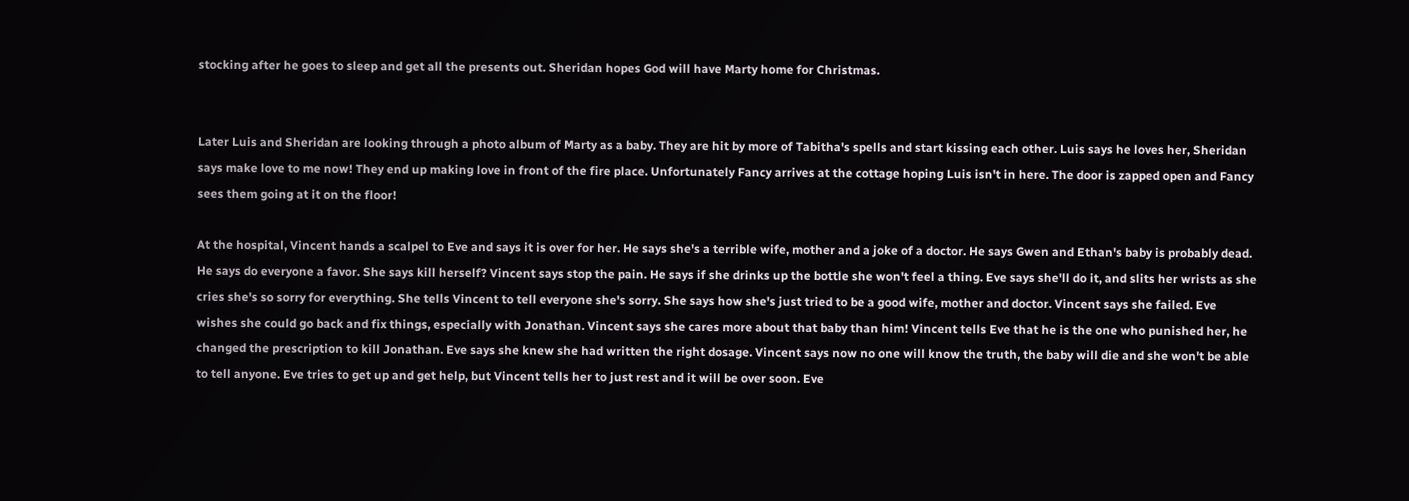stocking after he goes to sleep and get all the presents out. Sheridan hopes God will have Marty home for Christmas.


Later Luis and Sheridan are looking through a photo album of Marty as a baby. They are hit by more of Tabitha's spells and start kissing each other. Luis says he loves her, Sheridan says make love to me now! They end up making love in front of the fire place. Unfortunately Fancy arrives at the cottage hoping Luis isn't in here. The door is zapped open and Fancy sees them going at it on the floor!

At the hospital, Vincent hands a scalpel to Eve and says it is over for her. He says she's a terrible wife, mother and a joke of a doctor. He says Gwen and Ethan's baby is probably dead. He says do everyone a favor. She says kill herself? Vincent says stop the pain. He says if she drinks up the bottle she won't feel a thing. Eve says she'll do it, and slits her wrists as she cries she's so sorry for everything. She tells Vincent to tell everyone she's sorry. She says how she's just tried to be a good wife, mother and doctor. Vincent says she failed. Eve wishes she could go back and fix things, especially with Jonathan. Vincent says she cares more about that baby than him! Vincent tells Eve that he is the one who punished her, he changed the prescription to kill Jonathan. Eve says she knew she had written the right dosage. Vincent says now no one will know the truth, the baby will die and she won't be able to tell anyone. Eve tries to get up and get help, but Vincent tells her to just rest and it will be over soon. Eve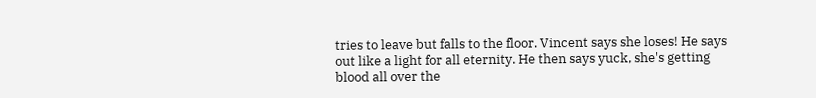tries to leave but falls to the floor. Vincent says she loses! He says out like a light for all eternity. He then says yuck, she's getting blood all over the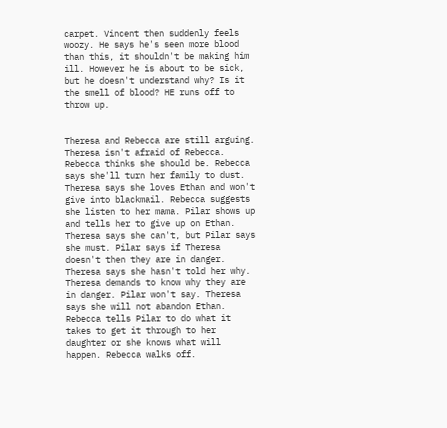carpet. Vincent then suddenly feels woozy. He says he's seen more blood than this, it shouldn't be making him ill. However he is about to be sick, but he doesn't understand why? Is it the smell of blood? HE runs off to throw up.


Theresa and Rebecca are still arguing. Theresa isn't afraid of Rebecca. Rebecca thinks she should be. Rebecca says she'll turn her family to dust. Theresa says she loves Ethan and won't give into blackmail. Rebecca suggests she listen to her mama. Pilar shows up and tells her to give up on Ethan. Theresa says she can't, but Pilar says she must. Pilar says if Theresa doesn't then they are in danger. Theresa says she hasn't told her why. Theresa demands to know why they are in danger. Pilar won't say. Theresa says she will not abandon Ethan. Rebecca tells Pilar to do what it takes to get it through to her daughter or she knows what will happen. Rebecca walks off.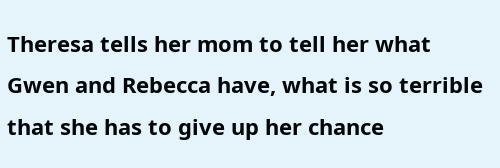Theresa tells her mom to tell her what Gwen and Rebecca have, what is so terrible that she has to give up her chance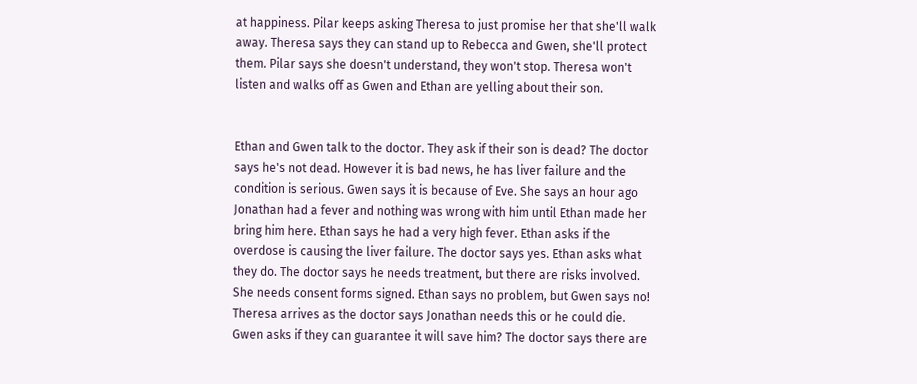at happiness. Pilar keeps asking Theresa to just promise her that she'll walk away. Theresa says they can stand up to Rebecca and Gwen, she'll protect them. Pilar says she doesn't understand, they won't stop. Theresa won't listen and walks off as Gwen and Ethan are yelling about their son.


Ethan and Gwen talk to the doctor. They ask if their son is dead? The doctor says he's not dead. However it is bad news, he has liver failure and the condition is serious. Gwen says it is because of Eve. She says an hour ago Jonathan had a fever and nothing was wrong with him until Ethan made her bring him here. Ethan says he had a very high fever. Ethan asks if the overdose is causing the liver failure. The doctor says yes. Ethan asks what they do. The doctor says he needs treatment, but there are risks involved. She needs consent forms signed. Ethan says no problem, but Gwen says no! Theresa arrives as the doctor says Jonathan needs this or he could die. Gwen asks if they can guarantee it will save him? The doctor says there are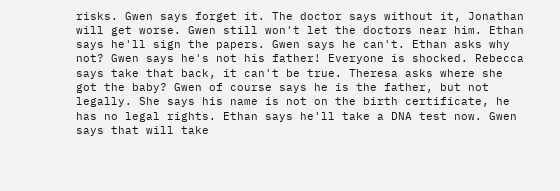risks. Gwen says forget it. The doctor says without it, Jonathan will get worse. Gwen still won't let the doctors near him. Ethan says he'll sign the papers. Gwen says he can't. Ethan asks why not? Gwen says he's not his father! Everyone is shocked. Rebecca says take that back, it can't be true. Theresa asks where she got the baby? Gwen of course says he is the father, but not legally. She says his name is not on the birth certificate, he has no legal rights. Ethan says he'll take a DNA test now. Gwen says that will take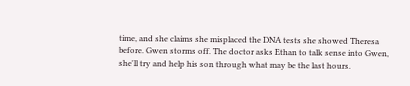time, and she claims she misplaced the DNA tests she showed Theresa before. Gwen storms off. The doctor asks Ethan to talk sense into Gwen, she'll try and help his son through what may be the last hours.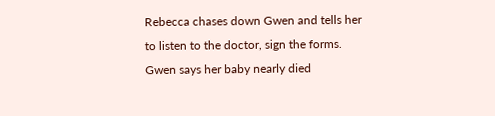Rebecca chases down Gwen and tells her to listen to the doctor, sign the forms. Gwen says her baby nearly died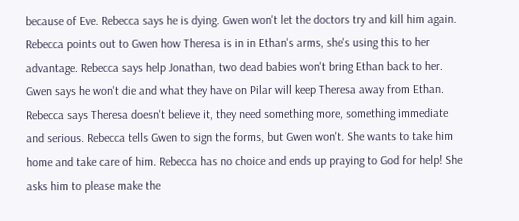because of Eve. Rebecca says he is dying. Gwen won't let the doctors try and kill him again. Rebecca points out to Gwen how Theresa is in in Ethan's arms, she's using this to her advantage. Rebecca says help Jonathan, two dead babies won't bring Ethan back to her. Gwen says he won't die and what they have on Pilar will keep Theresa away from Ethan. Rebecca says Theresa doesn't believe it, they need something more, something immediate and serious. Rebecca tells Gwen to sign the forms, but Gwen won't. She wants to take him home and take care of him. Rebecca has no choice and ends up praying to God for help! She asks him to please make the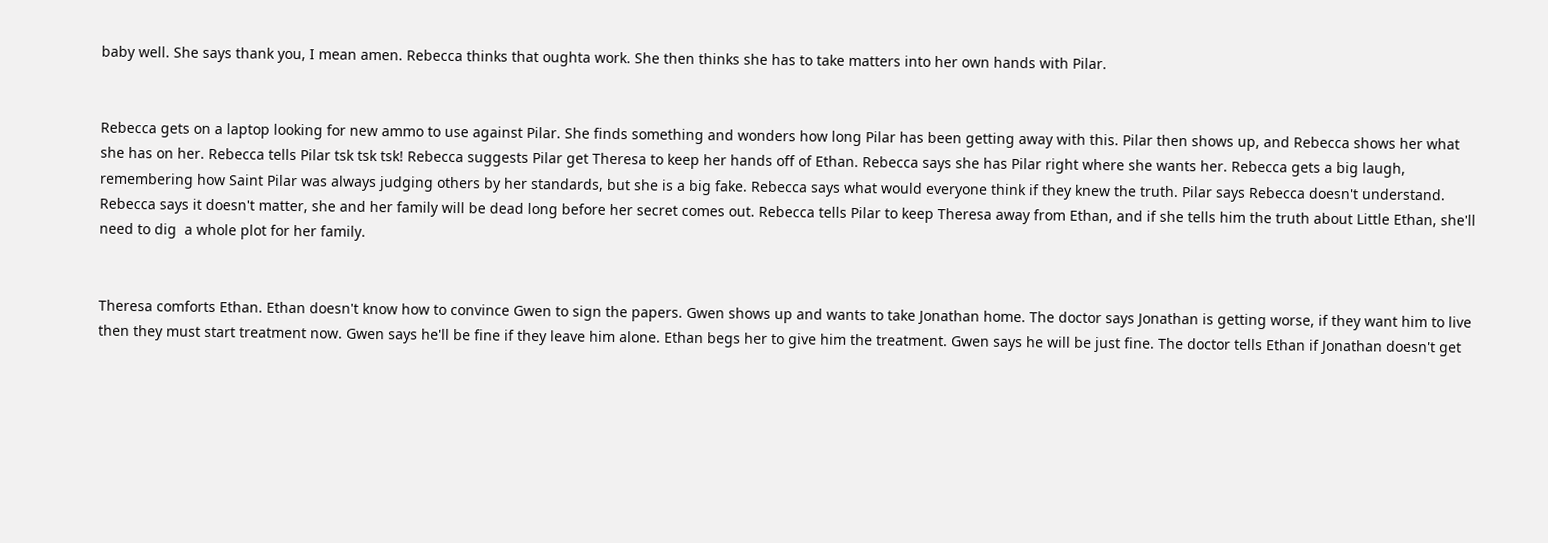baby well. She says thank you, I mean amen. Rebecca thinks that oughta work. She then thinks she has to take matters into her own hands with Pilar.


Rebecca gets on a laptop looking for new ammo to use against Pilar. She finds something and wonders how long Pilar has been getting away with this. Pilar then shows up, and Rebecca shows her what she has on her. Rebecca tells Pilar tsk tsk tsk! Rebecca suggests Pilar get Theresa to keep her hands off of Ethan. Rebecca says she has Pilar right where she wants her. Rebecca gets a big laugh, remembering how Saint Pilar was always judging others by her standards, but she is a big fake. Rebecca says what would everyone think if they knew the truth. Pilar says Rebecca doesn't understand. Rebecca says it doesn't matter, she and her family will be dead long before her secret comes out. Rebecca tells Pilar to keep Theresa away from Ethan, and if she tells him the truth about Little Ethan, she'll need to dig  a whole plot for her family.


Theresa comforts Ethan. Ethan doesn't know how to convince Gwen to sign the papers. Gwen shows up and wants to take Jonathan home. The doctor says Jonathan is getting worse, if they want him to live then they must start treatment now. Gwen says he'll be fine if they leave him alone. Ethan begs her to give him the treatment. Gwen says he will be just fine. The doctor tells Ethan if Jonathan doesn't get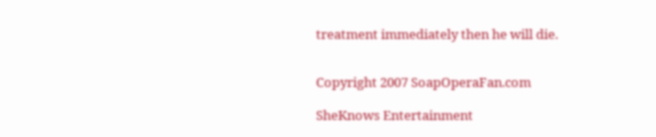treatment immediately then he will die.


Copyright 2007 SoapOperaFan.com

SheKnows Entertainment